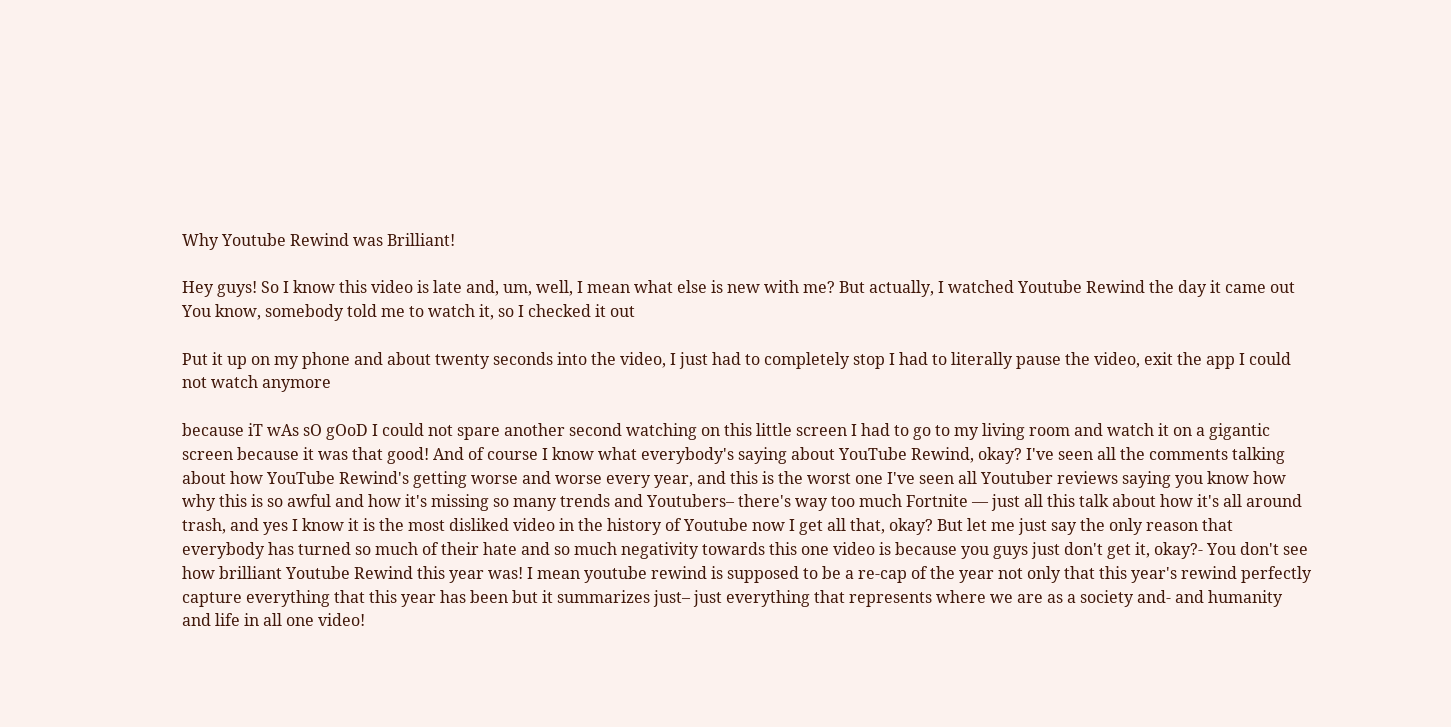Why Youtube Rewind was Brilliant!

Hey guys! So I know this video is late and, um, well, I mean what else is new with me? But actually, I watched Youtube Rewind the day it came out You know, somebody told me to watch it, so I checked it out

Put it up on my phone and about twenty seconds into the video, I just had to completely stop I had to literally pause the video, exit the app I could not watch anymore

because iT wAs sO gOoD I could not spare another second watching on this little screen I had to go to my living room and watch it on a gigantic screen because it was that good! And of course I know what everybody's saying about YouTube Rewind, okay? I've seen all the comments talking about how YouTube Rewind's getting worse and worse every year, and this is the worst one I've seen all Youtuber reviews saying you know how why this is so awful and how it's missing so many trends and Youtubers– there's way too much Fortnite — just all this talk about how it's all around trash, and yes I know it is the most disliked video in the history of Youtube now I get all that, okay? But let me just say the only reason that everybody has turned so much of their hate and so much negativity towards this one video is because you guys just don't get it, okay?- You don't see how brilliant Youtube Rewind this year was! I mean youtube rewind is supposed to be a re-cap of the year not only that this year's rewind perfectly capture everything that this year has been but it summarizes just– just everything that represents where we are as a society and- and humanity and life in all one video!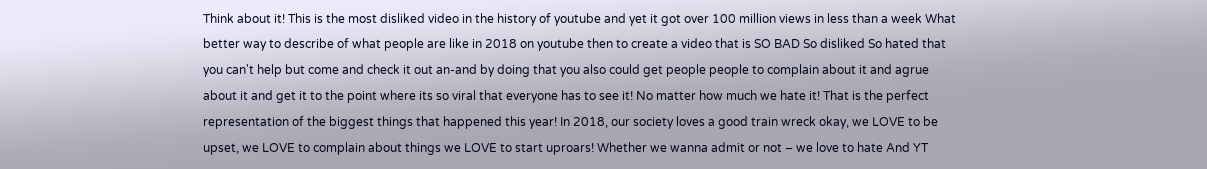Think about it! This is the most disliked video in the history of youtube and yet it got over 100 million views in less than a week What better way to describe of what people are like in 2018 on youtube then to create a video that is SO BAD So disliked So hated that you can't help but come and check it out an-and by doing that you also could get people people to complain about it and agrue about it and get it to the point where its so viral that everyone has to see it! No matter how much we hate it! That is the perfect representation of the biggest things that happened this year! In 2018, our society loves a good train wreck okay, we LOVE to be upset, we LOVE to complain about things we LOVE to start uproars! Whether we wanna admit or not – we love to hate And YT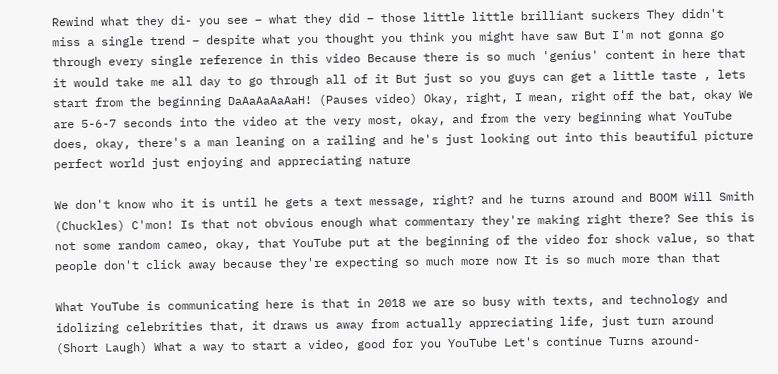Rewind what they di- you see – what they did – those little little brilliant suckers They didn't miss a single trend – despite what you thought you think you might have saw But I'm not gonna go through every single reference in this video Because there is so much 'genius' content in here that it would take me all day to go through all of it But just so you guys can get a little taste , lets start from the beginning DaAaAaAaAaH! (Pauses video) Okay, right, I mean, right off the bat, okay We are 5-6-7 seconds into the video at the very most, okay, and from the very beginning what YouTube does, okay, there's a man leaning on a railing and he's just looking out into this beautiful picture perfect world just enjoying and appreciating nature

We don't know who it is until he gets a text message, right? and he turns around and BOOM Will Smith (Chuckles) C'mon! Is that not obvious enough what commentary they're making right there? See this is not some random cameo, okay, that YouTube put at the beginning of the video for shock value, so that people don't click away because they're expecting so much more now It is so much more than that

What YouTube is communicating here is that in 2018 we are so busy with texts, and technology and idolizing celebrities that, it draws us away from actually appreciating life, just turn around (Short Laugh) What a way to start a video, good for you YouTube Let's continue Turns around-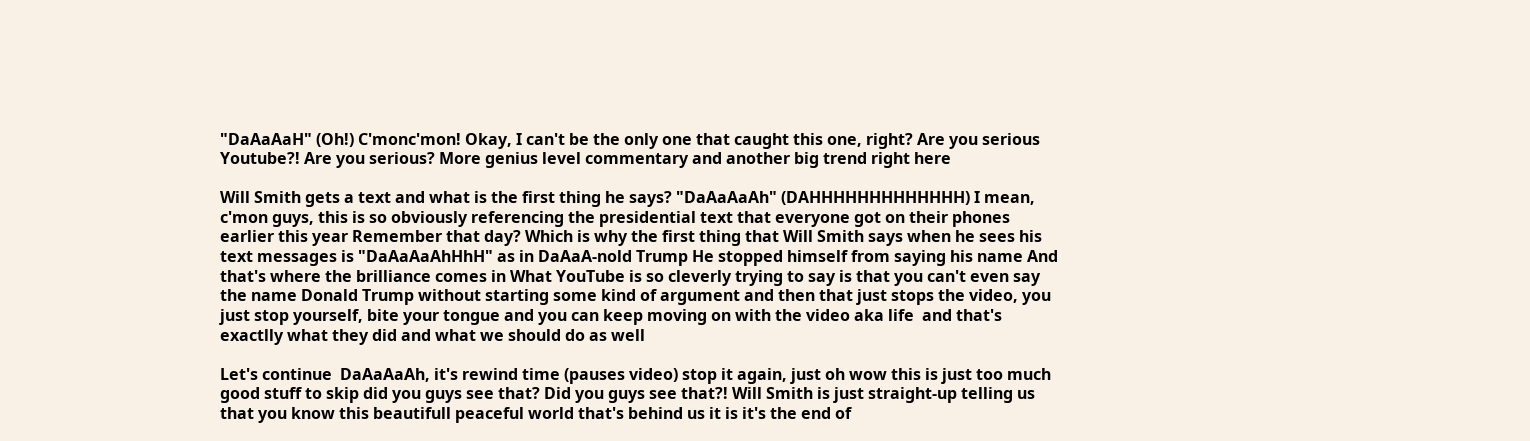"DaAaAaH" (Oh!) C'monc'mon! Okay, I can't be the only one that caught this one, right? Are you serious Youtube?! Are you serious? More genius level commentary and another big trend right here

Will Smith gets a text and what is the first thing he says? "DaAaAaAh" (DAHHHHHHHHHHHHH) I mean, c'mon guys, this is so obviously referencing the presidential text that everyone got on their phones earlier this year Remember that day? Which is why the first thing that Will Smith says when he sees his text messages is "DaAaAaAhHhH" as in DaAaA-nold Trump He stopped himself from saying his name And that's where the brilliance comes in What YouTube is so cleverly trying to say is that you can't even say the name Donald Trump without starting some kind of argument and then that just stops the video, you just stop yourself, bite your tongue and you can keep moving on with the video aka life  and that's exactlly what they did and what we should do as well

Let's continue  DaAaAaAh, it's rewind time (pauses video) stop it again, just oh wow this is just too much good stuff to skip did you guys see that? Did you guys see that?! Will Smith is just straight-up telling us that you know this beautifull peaceful world that's behind us it is it's the end of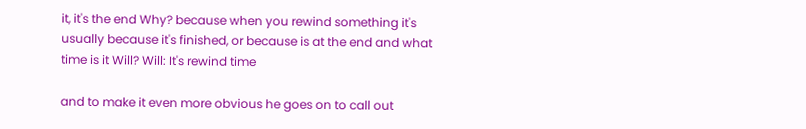it, it's the end Why? because when you rewind something it's usually because it's finished, or because is at the end and what time is it Will? Will: It's rewind time

and to make it even more obvious he goes on to call out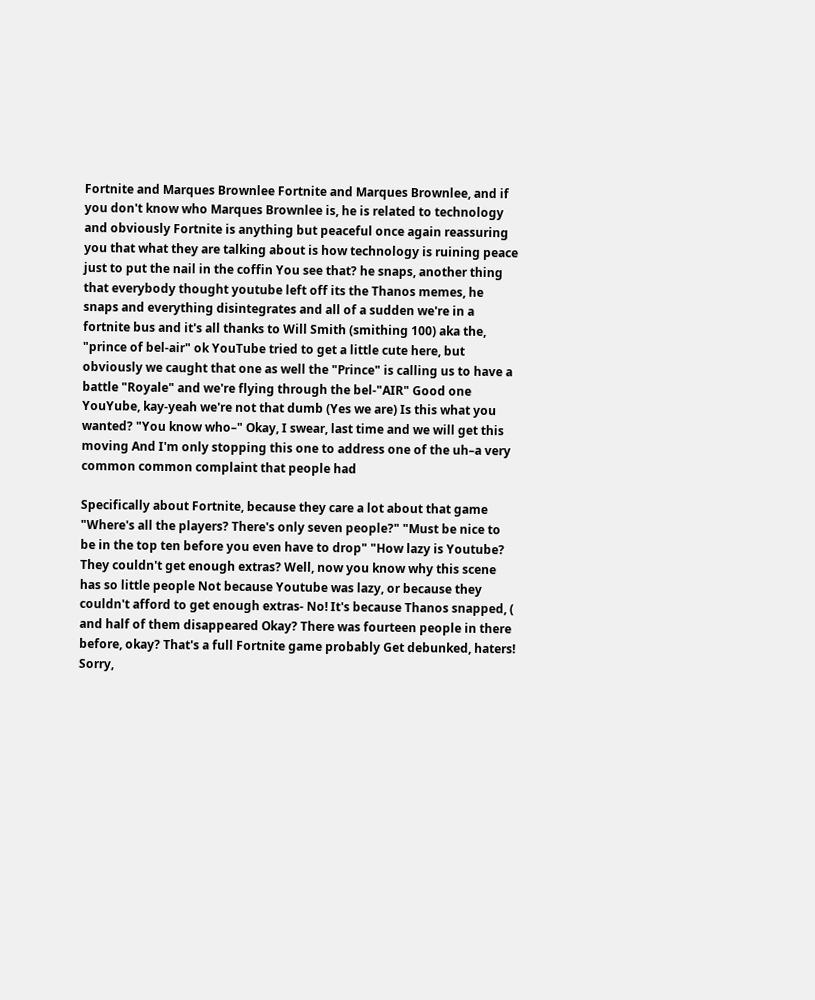Fortnite and Marques Brownlee Fortnite and Marques Brownlee, and if you don't know who Marques Brownlee is, he is related to technology and obviously Fortnite is anything but peaceful once again reassuring you that what they are talking about is how technology is ruining peace just to put the nail in the coffin You see that? he snaps, another thing that everybody thought youtube left off its the Thanos memes, he snaps and everything disintegrates and all of a sudden we're in a fortnite bus and it's all thanks to Will Smith (smithing 100) aka the, "prince of bel-air" ok YouTube tried to get a little cute here, but obviously we caught that one as well the "Prince" is calling us to have a battle "Royale" and we're flying through the bel-"AIR" Good one YouYube, kay-yeah we're not that dumb (Yes we are) Is this what you wanted? "You know who–" Okay, I swear, last time and we will get this moving And I'm only stopping this one to address one of the uh–a very common common complaint that people had

Specifically about Fortnite, because they care a lot about that game "Where's all the players? There's only seven people?" "Must be nice to be in the top ten before you even have to drop" "How lazy is Youtube? They couldn't get enough extras? Well, now you know why this scene has so little people Not because Youtube was lazy, or because they couldn't afford to get enough extras- No! It's because Thanos snapped, ( and half of them disappeared Okay? There was fourteen people in there before, okay? That's a full Fortnite game probably Get debunked, haters! Sorry,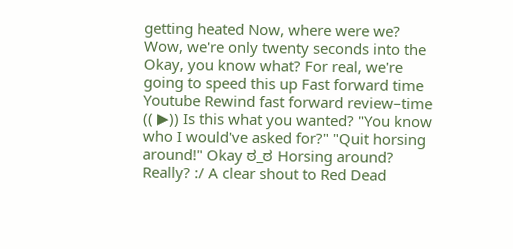getting heated Now, where were we? Wow, we're only twenty seconds into the Okay, you know what? For real, we're going to speed this up Fast forward time  Youtube Rewind fast forward review–time   (( ▶)) Is this what you wanted? "You know who I would've asked for?" "Quit horsing around!" Okay ಠ_ಠ Horsing around? Really? :/ A clear shout to Red Dead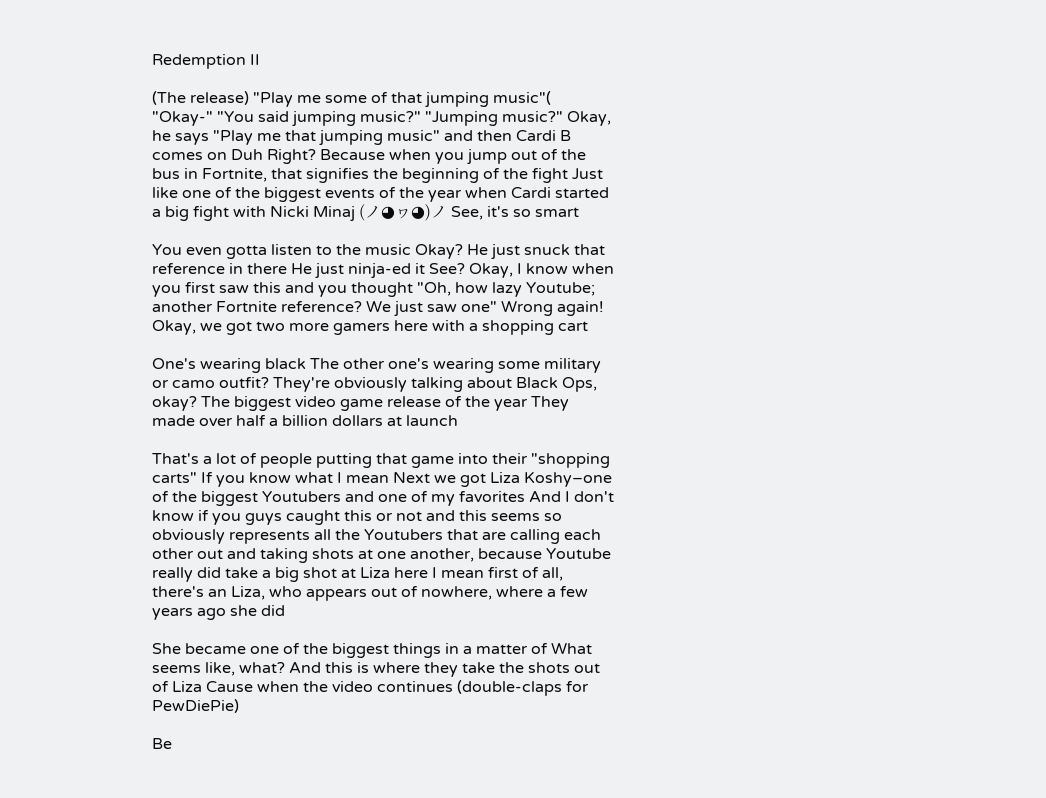Redemption II

(The release) "Play me some of that jumping music"( "Okay-" "You said jumping music?" "Jumping music?" Okay, he says "Play me that jumping music" and then Cardi B comes on Duh Right? Because when you jump out of the bus in Fortnite, that signifies the beginning of the fight Just like one of the biggest events of the year when Cardi started a big fight with Nicki Minaj (ノ◕ヮ◕)ノ See, it's so smart

You even gotta listen to the music Okay? He just snuck that reference in there He just ninja-ed it See? Okay, I know when you first saw this and you thought "Oh, how lazy Youtube; another Fortnite reference? We just saw one" Wrong again! Okay, we got two more gamers here with a shopping cart

One's wearing black The other one's wearing some military or camo outfit? They're obviously talking about Black Ops, okay? The biggest video game release of the year They made over half a billion dollars at launch

That's a lot of people putting that game into their "shopping carts" If you know what I mean Next we got Liza Koshy–one of the biggest Youtubers and one of my favorites And I don't know if you guys caught this or not and this seems so obviously represents all the Youtubers that are calling each other out and taking shots at one another, because Youtube really did take a big shot at Liza here I mean first of all, there's an Liza, who appears out of nowhere, where a few years ago she did

She became one of the biggest things in a matter of What seems like, what? And this is where they take the shots out of Liza Cause when the video continues (double-claps for PewDiePie)

Be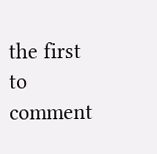the first to comment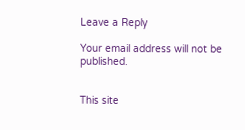Leave a Reply

Your email address will not be published.


This site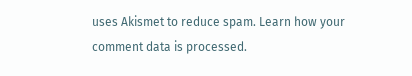uses Akismet to reduce spam. Learn how your comment data is processed.